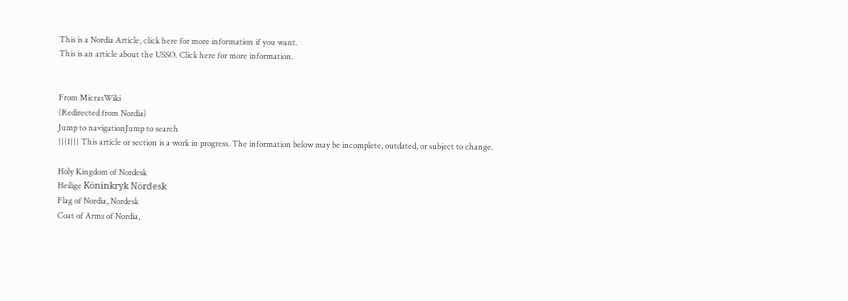This is a Nordia Article, click here for more information if you want.
This is an article about the USSO. Click here for more information.


From MicrasWiki
(Redirected from Nordia)
Jump to navigationJump to search
{{{1}}} This article or section is a work in progress. The information below may be incomplete, outdated, or subject to change.

Holy Kingdom of Nordesk
Heilige Köninkryk Nördesk
Flag of Nordia, Nordesk
Coat of Arms of Nordia,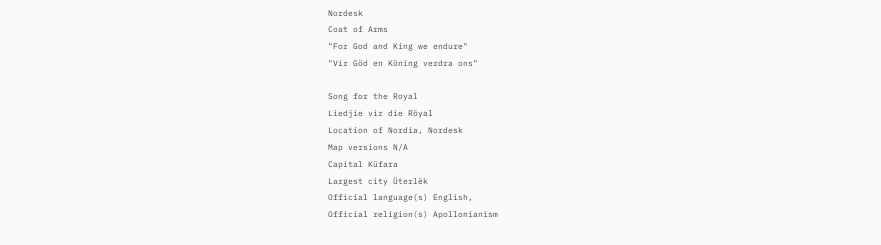Nordesk
Coat of Arms
"For God and King we endure"
"Vir Göd en Köning verdra ons"

Song for the Royal
Liedjie vir die Röyal
Location of Nordia, Nordesk
Map versions N/A
Capital Küfara
Largest city Üterlëk
Official language(s) English,
Official religion(s) Apollonianism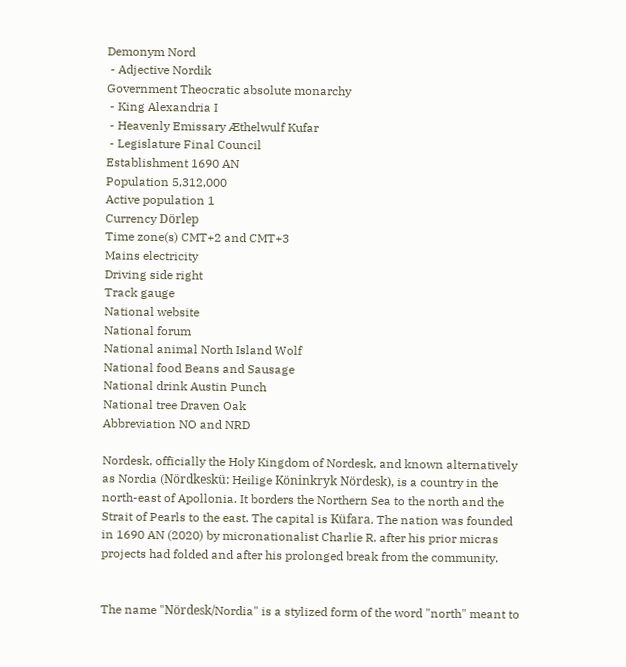Demonym Nord
 - Adjective Nordik
Government Theocratic absolute monarchy
 - King Alexandria I
 - Heavenly Emissary Æthelwulf Kufar
 - Legislature Final Council
Establishment 1690 AN
Population 5,312,000
Active population 1
Currency Dörlep
Time zone(s) CMT+2 and CMT+3
Mains electricity
Driving side right
Track gauge
National website
National forum
National animal North Island Wolf
National food Beans and Sausage
National drink Austin Punch
National tree Draven Oak
Abbreviation NO and NRD

Nordesk, officially the Holy Kingdom of Nordesk, and known alternatively as Nordia (Nördkeskü: Heilige Köninkryk Nördesk), is a country in the north-east of Apollonia. It borders the Northern Sea to the north and the Strait of Pearls to the east. The capital is Küfara. The nation was founded in 1690 AN (2020) by micronationalist Charlie R. after his prior micras projects had folded and after his prolonged break from the community.


The name "Nördesk/Nordia" is a stylized form of the word "north" meant to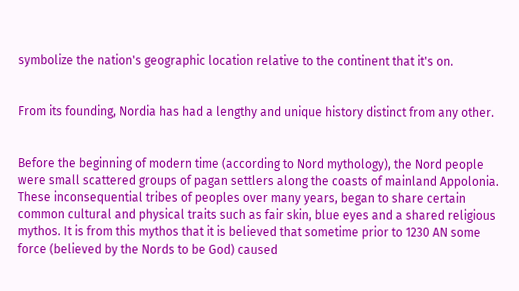symbolize the nation's geographic location relative to the continent that it's on.


From its founding, Nordia has had a lengthy and unique history distinct from any other.


Before the beginning of modern time (according to Nord mythology), the Nord people were small scattered groups of pagan settlers along the coasts of mainland Appolonia. These inconsequential tribes of peoples over many years, began to share certain common cultural and physical traits such as fair skin, blue eyes and a shared religious mythos. It is from this mythos that it is believed that sometime prior to 1230 AN some force (believed by the Nords to be God) caused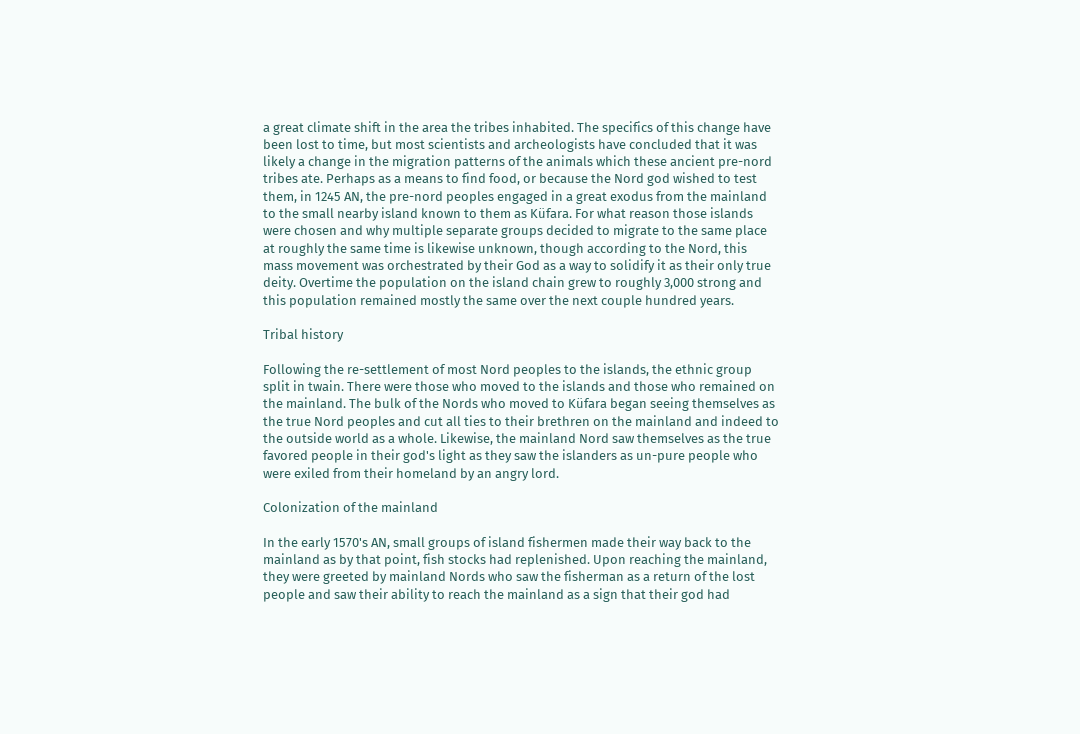a great climate shift in the area the tribes inhabited. The specifics of this change have been lost to time, but most scientists and archeologists have concluded that it was likely a change in the migration patterns of the animals which these ancient pre-nord tribes ate. Perhaps as a means to find food, or because the Nord god wished to test them, in 1245 AN, the pre-nord peoples engaged in a great exodus from the mainland to the small nearby island known to them as Küfara. For what reason those islands were chosen and why multiple separate groups decided to migrate to the same place at roughly the same time is likewise unknown, though according to the Nord, this mass movement was orchestrated by their God as a way to solidify it as their only true deity. Overtime the population on the island chain grew to roughly 3,000 strong and this population remained mostly the same over the next couple hundred years.

Tribal history

Following the re-settlement of most Nord peoples to the islands, the ethnic group split in twain. There were those who moved to the islands and those who remained on the mainland. The bulk of the Nords who moved to Küfara began seeing themselves as the true Nord peoples and cut all ties to their brethren on the mainland and indeed to the outside world as a whole. Likewise, the mainland Nord saw themselves as the true favored people in their god's light as they saw the islanders as un-pure people who were exiled from their homeland by an angry lord.

Colonization of the mainland

In the early 1570's AN, small groups of island fishermen made their way back to the mainland as by that point, fish stocks had replenished. Upon reaching the mainland, they were greeted by mainland Nords who saw the fisherman as a return of the lost people and saw their ability to reach the mainland as a sign that their god had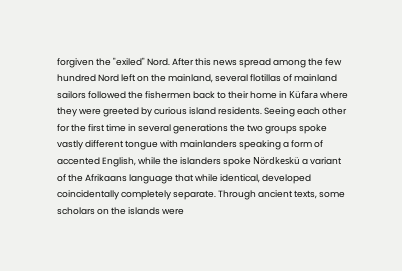forgiven the "exiled" Nord. After this news spread among the few hundred Nord left on the mainland, several flotillas of mainland sailors followed the fishermen back to their home in Küfara where they were greeted by curious island residents. Seeing each other for the first time in several generations the two groups spoke vastly different tongue with mainlanders speaking a form of accented English, while the islanders spoke Nördkeskü a variant of the Afrikaans language that while identical, developed coincidentally completely separate. Through ancient texts, some scholars on the islands were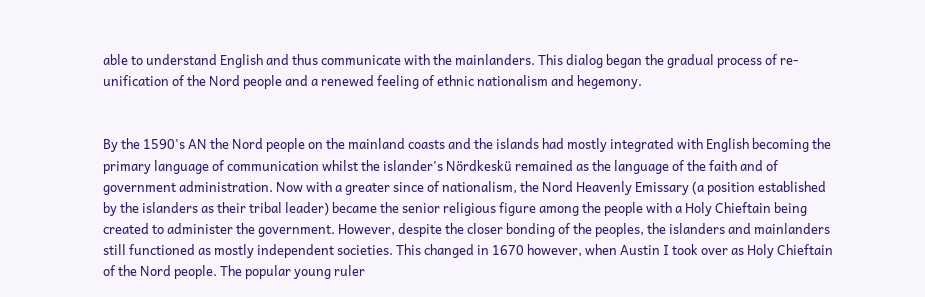able to understand English and thus communicate with the mainlanders. This dialog began the gradual process of re-unification of the Nord people and a renewed feeling of ethnic nationalism and hegemony.


By the 1590's AN the Nord people on the mainland coasts and the islands had mostly integrated with English becoming the primary language of communication whilst the islander's Nördkeskü remained as the language of the faith and of government administration. Now with a greater since of nationalism, the Nord Heavenly Emissary (a position established by the islanders as their tribal leader) became the senior religious figure among the people with a Holy Chieftain being created to administer the government. However, despite the closer bonding of the peoples, the islanders and mainlanders still functioned as mostly independent societies. This changed in 1670 however, when Austin I took over as Holy Chieftain of the Nord people. The popular young ruler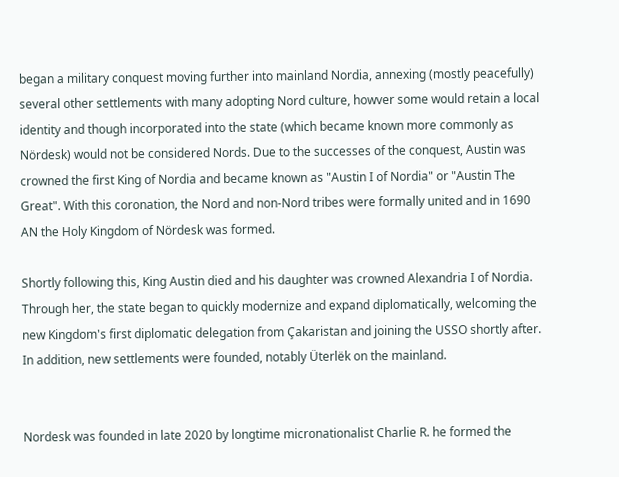began a military conquest moving further into mainland Nordia, annexing (mostly peacefully) several other settlements with many adopting Nord culture, howver some would retain a local identity and though incorporated into the state (which became known more commonly as Nördesk) would not be considered Nords. Due to the successes of the conquest, Austin was crowned the first King of Nordia and became known as "Austin I of Nordia" or "Austin The Great". With this coronation, the Nord and non-Nord tribes were formally united and in 1690 AN the Holy Kingdom of Nördesk was formed.

Shortly following this, King Austin died and his daughter was crowned Alexandria I of Nordia. Through her, the state began to quickly modernize and expand diplomatically, welcoming the new Kingdom's first diplomatic delegation from Çakaristan and joining the USSO shortly after. In addition, new settlements were founded, notably Üterlëk on the mainland.


Nordesk was founded in late 2020 by longtime micronationalist Charlie R. he formed the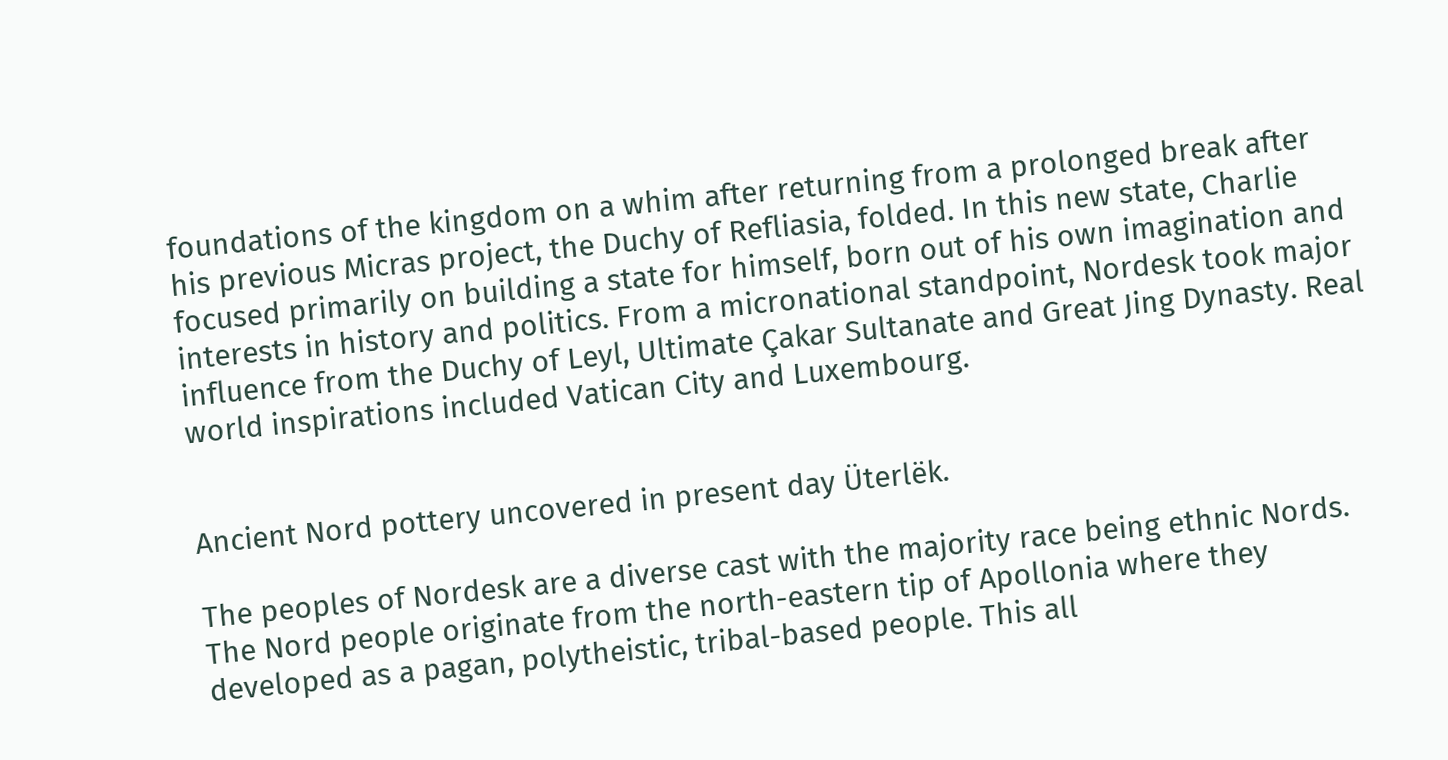foundations of the kingdom on a whim after returning from a prolonged break after his previous Micras project, the Duchy of Refliasia, folded. In this new state, Charlie focused primarily on building a state for himself, born out of his own imagination and interests in history and politics. From a micronational standpoint, Nordesk took major influence from the Duchy of Leyl, Ultimate Çakar Sultanate and Great Jing Dynasty. Real world inspirations included Vatican City and Luxembourg.


Ancient Nord pottery uncovered in present day Üterlëk.

The peoples of Nordesk are a diverse cast with the majority race being ethnic Nords. The Nord people originate from the north-eastern tip of Apollonia where they developed as a pagan, polytheistic, tribal-based people. This all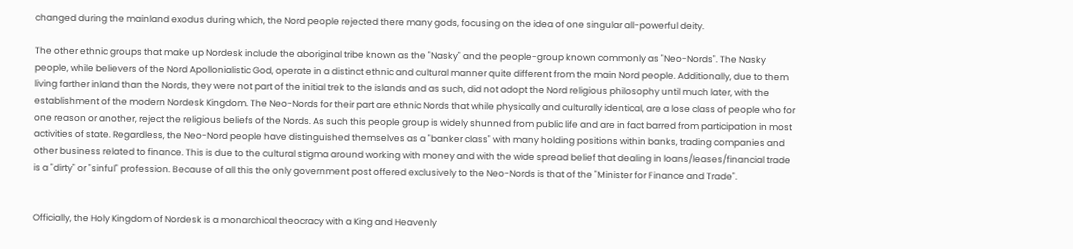changed during the mainland exodus during which, the Nord people rejected there many gods, focusing on the idea of one singular all-powerful deity.

The other ethnic groups that make up Nordesk include the aboriginal tribe known as the "Nasky" and the people-group known commonly as "Neo-Nords". The Nasky people, while believers of the Nord Apollonialistic God, operate in a distinct ethnic and cultural manner quite different from the main Nord people. Additionally, due to them living farther inland than the Nords, they were not part of the initial trek to the islands and as such, did not adopt the Nord religious philosophy until much later, with the establishment of the modern Nordesk Kingdom. The Neo-Nords for their part are ethnic Nords that while physically and culturally identical, are a lose class of people who for one reason or another, reject the religious beliefs of the Nords. As such this people group is widely shunned from public life and are in fact barred from participation in most activities of state. Regardless, the Neo-Nord people have distinguished themselves as a "banker class" with many holding positions within banks, trading companies and other business related to finance. This is due to the cultural stigma around working with money and with the wide spread belief that dealing in loans/leases/financial trade is a "dirty" or "sinful" profession. Because of all this the only government post offered exclusively to the Neo-Nords is that of the "Minister for Finance and Trade".


Officially, the Holy Kingdom of Nordesk is a monarchical theocracy with a King and Heavenly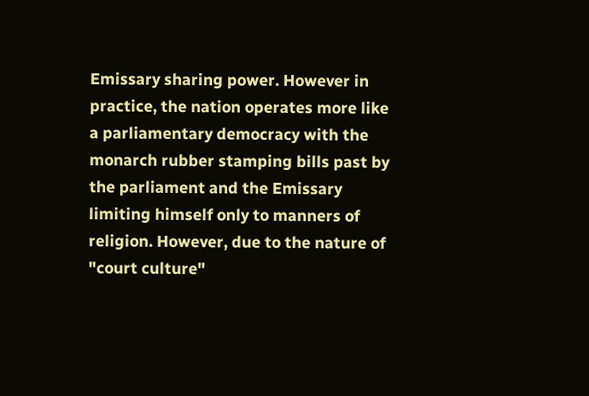Emissary sharing power. However in practice, the nation operates more like a parliamentary democracy with the monarch rubber stamping bills past by the parliament and the Emissary limiting himself only to manners of religion. However, due to the nature of "court culture"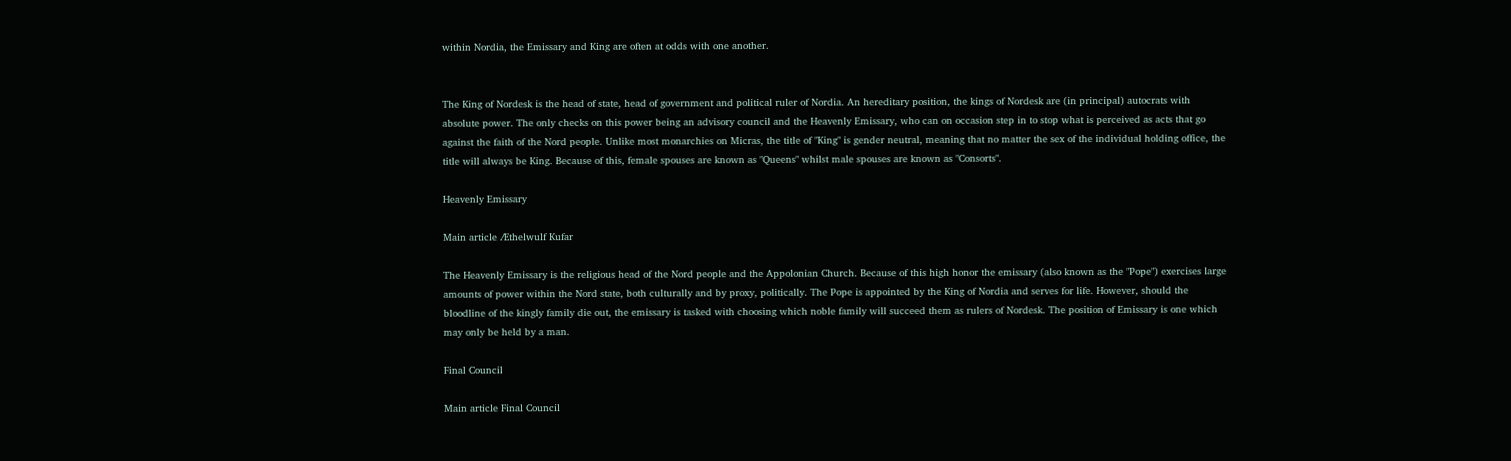within Nordia, the Emissary and King are often at odds with one another.


The King of Nordesk is the head of state, head of government and political ruler of Nordia. An hereditary position, the kings of Nordesk are (in principal) autocrats with absolute power. The only checks on this power being an advisory council and the Heavenly Emissary, who can on occasion step in to stop what is perceived as acts that go against the faith of the Nord people. Unlike most monarchies on Micras, the title of "King" is gender neutral, meaning that no matter the sex of the individual holding office, the title will always be King. Because of this, female spouses are known as "Queens" whilst male spouses are known as "Consorts".

Heavenly Emissary

Main article Æthelwulf Kufar

The Heavenly Emissary is the religious head of the Nord people and the Appolonian Church. Because of this high honor the emissary (also known as the "Pope") exercises large amounts of power within the Nord state, both culturally and by proxy, politically. The Pope is appointed by the King of Nordia and serves for life. However, should the bloodline of the kingly family die out, the emissary is tasked with choosing which noble family will succeed them as rulers of Nordesk. The position of Emissary is one which may only be held by a man.

Final Council

Main article Final Council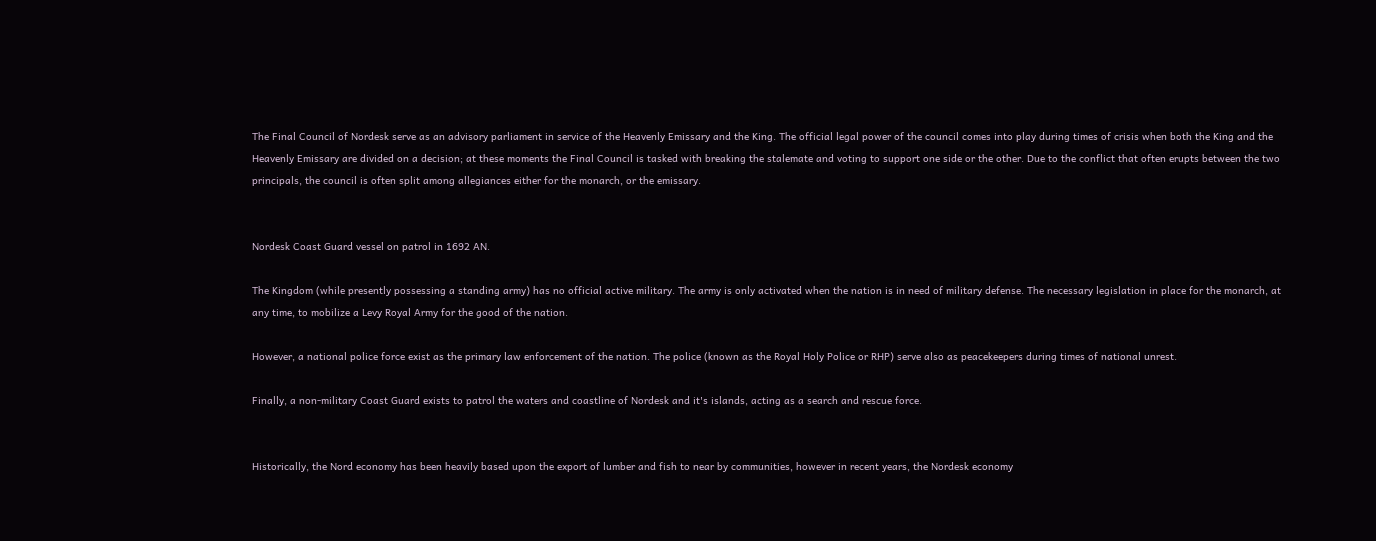The Final Council of Nordesk serve as an advisory parliament in service of the Heavenly Emissary and the King. The official legal power of the council comes into play during times of crisis when both the King and the Heavenly Emissary are divided on a decision; at these moments the Final Council is tasked with breaking the stalemate and voting to support one side or the other. Due to the conflict that often erupts between the two principals, the council is often split among allegiances either for the monarch, or the emissary.


Nordesk Coast Guard vessel on patrol in 1692 AN.

The Kingdom (while presently possessing a standing army) has no official active military. The army is only activated when the nation is in need of military defense. The necessary legislation in place for the monarch, at any time, to mobilize a Levy Royal Army for the good of the nation.

However, a national police force exist as the primary law enforcement of the nation. The police (known as the Royal Holy Police or RHP) serve also as peacekeepers during times of national unrest.

Finally, a non-military Coast Guard exists to patrol the waters and coastline of Nordesk and it's islands, acting as a search and rescue force.


Historically, the Nord economy has been heavily based upon the export of lumber and fish to near by communities, however in recent years, the Nordesk economy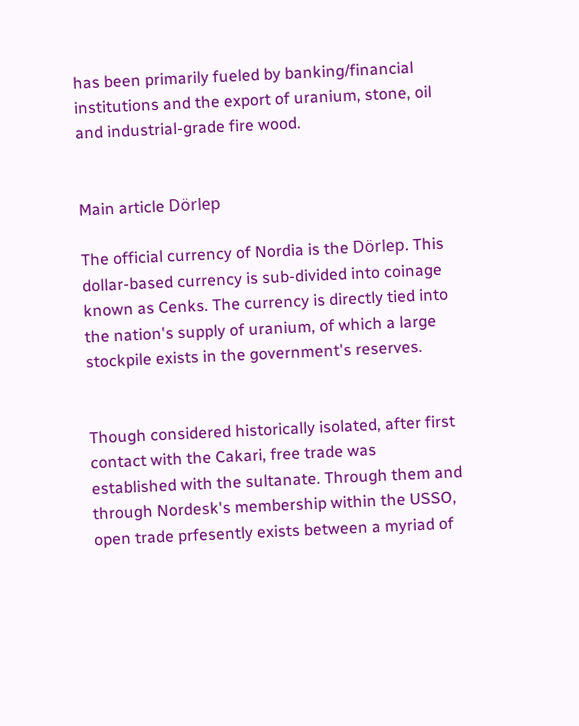has been primarily fueled by banking/financial institutions and the export of uranium, stone, oil and industrial-grade fire wood.


Main article Dörlep

The official currency of Nordia is the Dörlep. This dollar-based currency is sub-divided into coinage known as Cenks. The currency is directly tied into the nation's supply of uranium, of which a large stockpile exists in the government's reserves.


Though considered historically isolated, after first contact with the Cakari, free trade was established with the sultanate. Through them and through Nordesk's membership within the USSO, open trade prfesently exists between a myriad of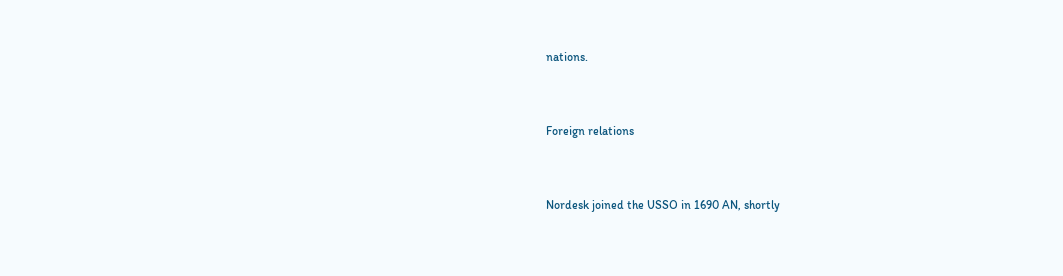nations.


Foreign relations


Nordesk joined the USSO in 1690 AN, shortly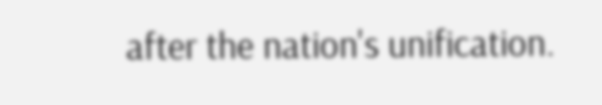after the nation's unification.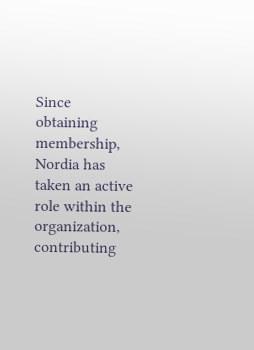Since obtaining membership, Nordia has taken an active role within the organization, contributing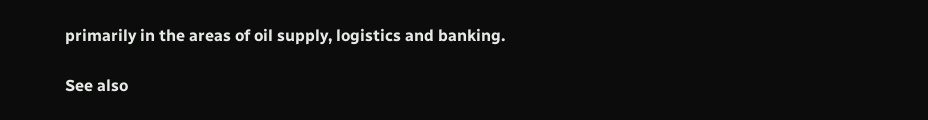primarily in the areas of oil supply, logistics and banking.

See also